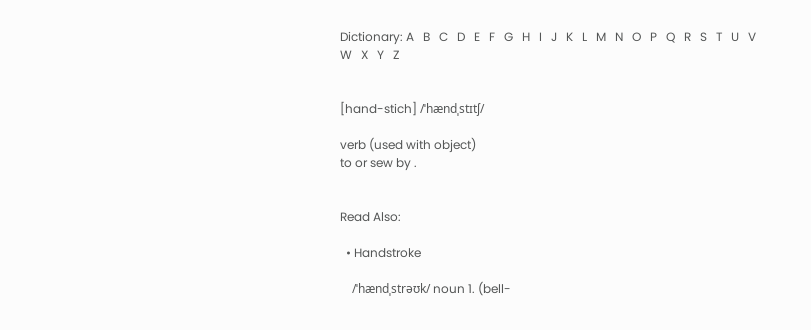Dictionary: A   B   C   D   E   F   G   H   I   J   K   L   M   N   O   P   Q   R   S   T   U   V   W   X   Y   Z


[hand-stich] /ˈhændˌstɪtʃ/

verb (used with object)
to or sew by .


Read Also:

  • Handstroke

    /ˈhændˌstrəʊk/ noun 1. (bell-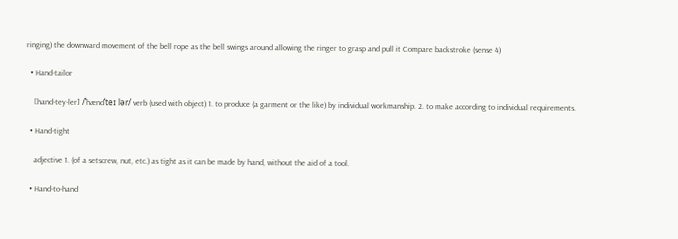ringing) the downward movement of the bell rope as the bell swings around allowing the ringer to grasp and pull it Compare backstroke (sense 4)

  • Hand-tailor

    [hand-tey-ler] /ˈhændˈteɪ lər/ verb (used with object) 1. to produce (a garment or the like) by individual workmanship. 2. to make according to individual requirements.

  • Hand-tight

    adjective 1. (of a setscrew, nut, etc.) as tight as it can be made by hand, without the aid of a tool.

  • Hand-to-hand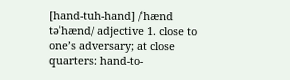[hand-tuh-hand] /ˈhænd təˈhænd/ adjective 1. close to one’s adversary; at close quarters: hand-to-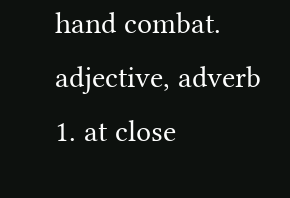hand combat. adjective, adverb 1. at close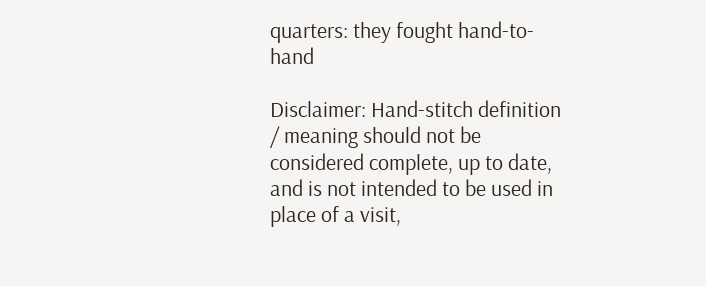quarters: they fought hand-to-hand

Disclaimer: Hand-stitch definition / meaning should not be considered complete, up to date, and is not intended to be used in place of a visit,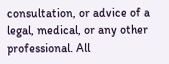consultation, or advice of a legal, medical, or any other professional. All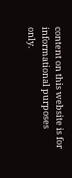content on this website is for informational purposes only.